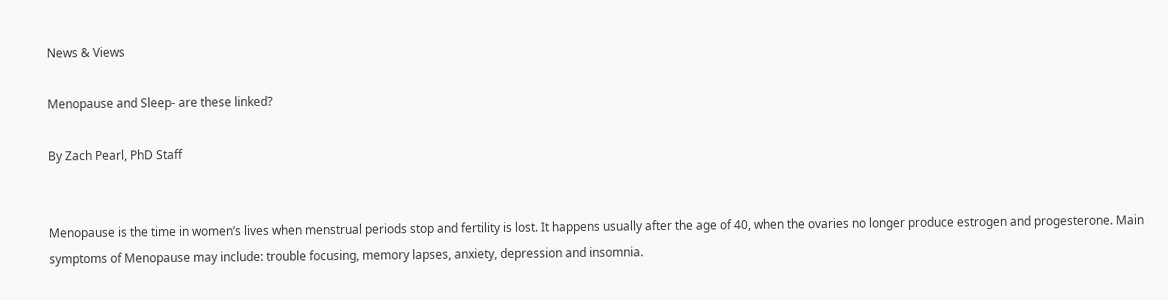News & Views

Menopause and Sleep- are these linked?

By Zach Pearl, PhD Staff


Menopause is the time in women’s lives when menstrual periods stop and fertility is lost. It happens usually after the age of 40, when the ovaries no longer produce estrogen and progesterone. Main symptoms of Menopause may include: trouble focusing, memory lapses, anxiety, depression and insomnia.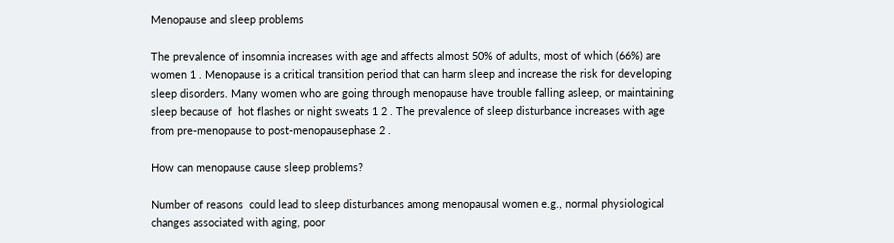Menopause and sleep problems

The prevalence of insomnia increases with age and affects almost 50% of adults, most of which (66%) are women 1 . Menopause is a critical transition period that can harm sleep and increase the risk for developing sleep disorders. Many women who are going through menopause have trouble falling asleep, or maintaining sleep because of  hot flashes or night sweats 1 2 . The prevalence of sleep disturbance increases with age from pre-menopause to post-menopausephase 2 .

How can menopause cause sleep problems?

Number of reasons  could lead to sleep disturbances among menopausal women e.g., normal physiological changes associated with aging, poor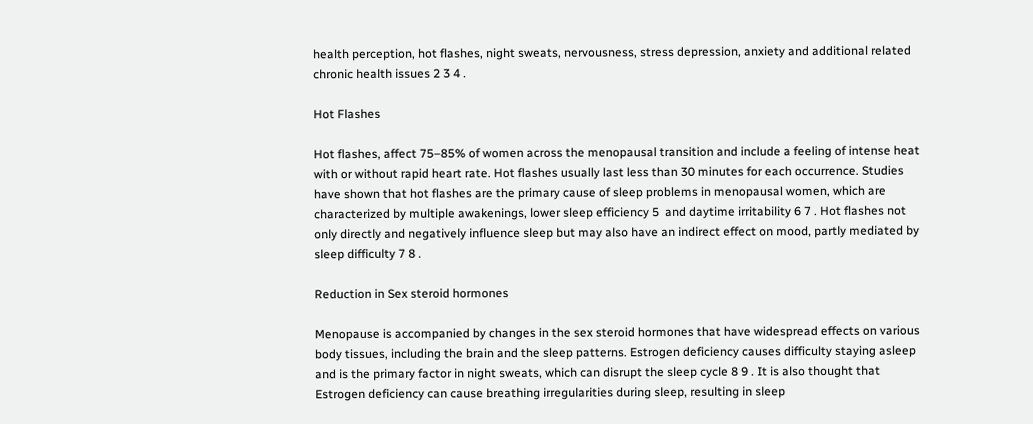health perception, hot flashes, night sweats, nervousness, stress depression, anxiety and additional related chronic health issues 2 3 4 .

Hot Flashes

Hot flashes, affect 75–85% of women across the menopausal transition and include a feeling of intense heat with or without rapid heart rate. Hot flashes usually last less than 30 minutes for each occurrence. Studies have shown that hot flashes are the primary cause of sleep problems in menopausal women, which are characterized by multiple awakenings, lower sleep efficiency 5  and daytime irritability 6 7 . Hot flashes not only directly and negatively influence sleep but may also have an indirect effect on mood, partly mediated by sleep difficulty 7 8 .

Reduction in Sex steroid hormones

Menopause is accompanied by changes in the sex steroid hormones that have widespread effects on various body tissues, including the brain and the sleep patterns. Estrogen deficiency causes difficulty staying asleep and is the primary factor in night sweats, which can disrupt the sleep cycle 8 9 . It is also thought that Estrogen deficiency can cause breathing irregularities during sleep, resulting in sleep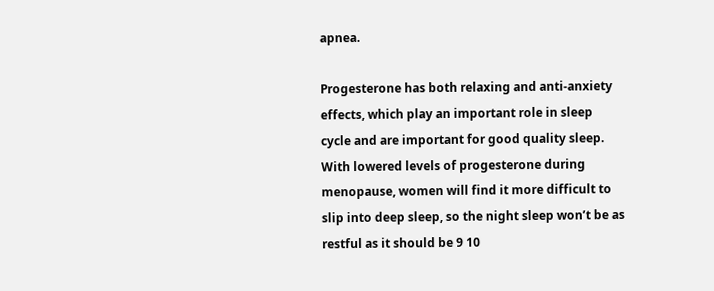apnea.

Progesterone has both relaxing and anti-anxiety effects, which play an important role in sleep cycle and are important for good quality sleep. With lowered levels of progesterone during menopause, women will find it more difficult to slip into deep sleep, so the night sleep won’t be as restful as it should be 9 10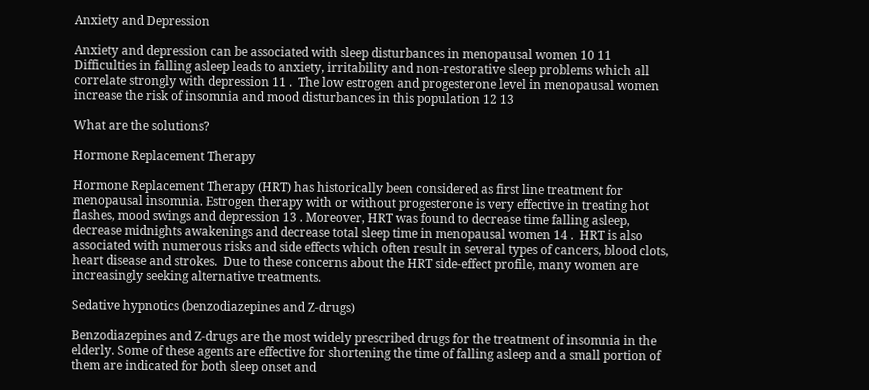Anxiety and Depression

Anxiety and depression can be associated with sleep disturbances in menopausal women 10 11 Difficulties in falling asleep leads to anxiety, irritability and non-restorative sleep problems which all correlate strongly with depression 11 .  The low estrogen and progesterone level in menopausal women increase the risk of insomnia and mood disturbances in this population 12 13

What are the solutions?

Hormone Replacement Therapy

Hormone Replacement Therapy (HRT) has historically been considered as first line treatment for menopausal insomnia. Estrogen therapy with or without progesterone is very effective in treating hot flashes, mood swings and depression 13 . Moreover, HRT was found to decrease time falling asleep, decrease midnights awakenings and decrease total sleep time in menopausal women 14 .  HRT is also associated with numerous risks and side effects which often result in several types of cancers, blood clots, heart disease and strokes.  Due to these concerns about the HRT side-effect profile, many women are increasingly seeking alternative treatments.

Sedative hypnotics (benzodiazepines and Z-drugs)

Benzodiazepines and Z-drugs are the most widely prescribed drugs for the treatment of insomnia in the elderly. Some of these agents are effective for shortening the time of falling asleep and a small portion of them are indicated for both sleep onset and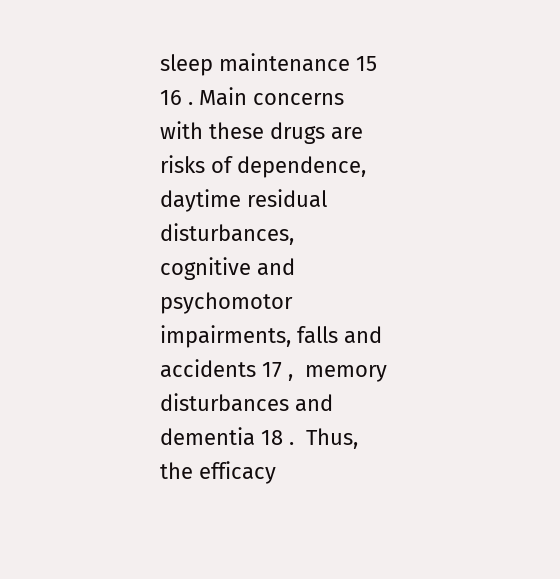sleep maintenance 15 16 . Main concerns with these drugs are risks of dependence, daytime residual disturbances, cognitive and psychomotor impairments, falls and accidents 17 ,  memory disturbances and dementia 18 .  Thus, the efficacy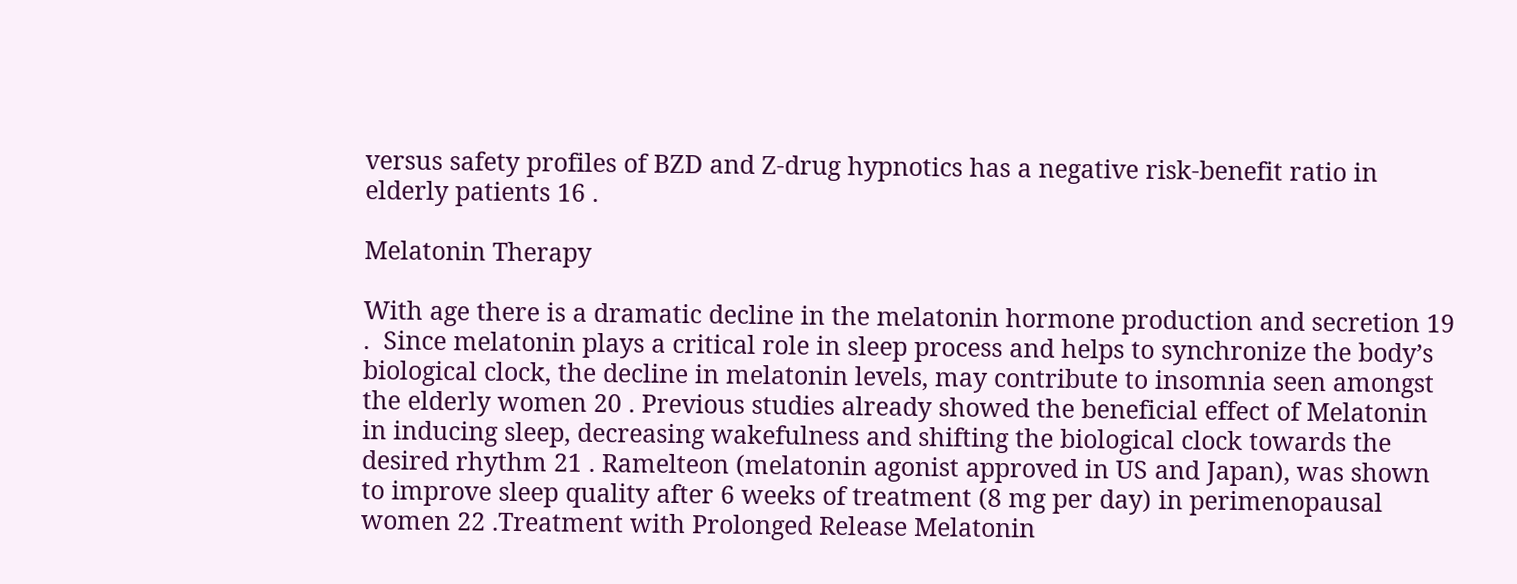versus safety profiles of BZD and Z-drug hypnotics has a negative risk-benefit ratio in elderly patients 16 .

Melatonin Therapy

With age there is a dramatic decline in the melatonin hormone production and secretion 19 .  Since melatonin plays a critical role in sleep process and helps to synchronize the body’s biological clock, the decline in melatonin levels, may contribute to insomnia seen amongst the elderly women 20 . Previous studies already showed the beneficial effect of Melatonin in inducing sleep, decreasing wakefulness and shifting the biological clock towards the desired rhythm 21 . Ramelteon (melatonin agonist approved in US and Japan), was shown to improve sleep quality after 6 weeks of treatment (8 mg per day) in perimenopausal women 22 .Treatment with Prolonged Release Melatonin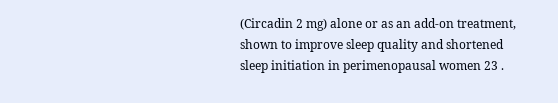(Circadin 2 mg) alone or as an add-on treatment, shown to improve sleep quality and shortened sleep initiation in perimenopausal women 23 .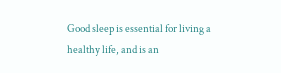Good sleep is essential for living a healthy life, and is an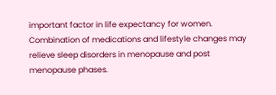important factor in life expectancy for women. Combination of medications and lifestyle changes may relieve sleep disorders in menopause and post menopause phases.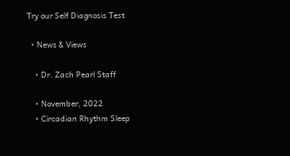Try our Self Diagnosis Test

  • News & Views

    • Dr. Zach Pearl Staff

    • November, 2022
    • Circadian Rhythm Sleep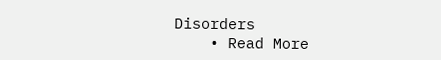Disorders
    • Read More